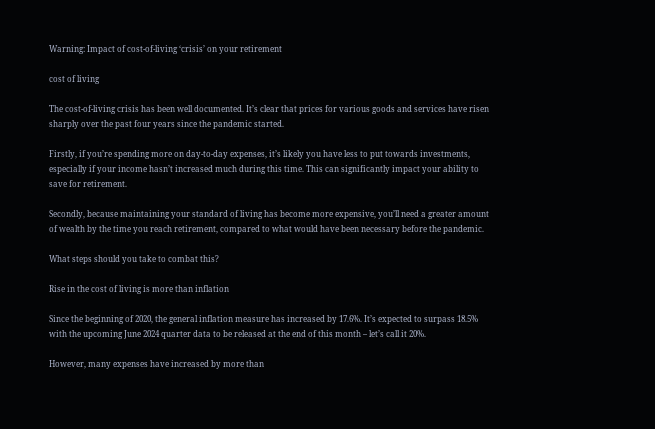Warning: Impact of cost-of-living ‘crisis’ on your retirement

cost of living

The cost-of-living crisis has been well documented. It’s clear that prices for various goods and services have risen sharply over the past four years since the pandemic started.

Firstly, if you’re spending more on day-to-day expenses, it’s likely you have less to put towards investments, especially if your income hasn’t increased much during this time. This can significantly impact your ability to save for retirement.

Secondly, because maintaining your standard of living has become more expensive, you’ll need a greater amount of wealth by the time you reach retirement, compared to what would have been necessary before the pandemic.

What steps should you take to combat this?

Rise in the cost of living is more than inflation

Since the beginning of 2020, the general inflation measure has increased by 17.6%. It’s expected to surpass 18.5% with the upcoming June 2024 quarter data to be released at the end of this month – let’s call it 20%.

However, many expenses have increased by more than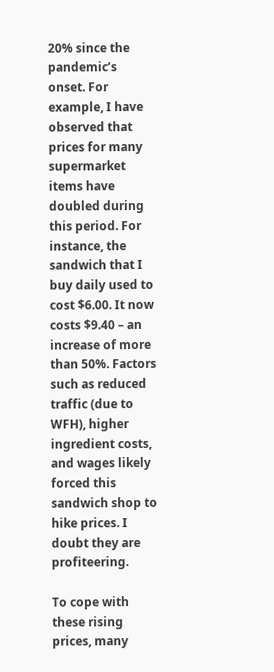20% since the pandemic’s onset. For example, I have observed that prices for many supermarket items have doubled during this period. For instance, the sandwich that I buy daily used to cost $6.00. It now costs $9.40 – an increase of more than 50%. Factors such as reduced traffic (due to WFH), higher ingredient costs, and wages likely forced this sandwich shop to hike prices. I doubt they are profiteering.

To cope with these rising prices, many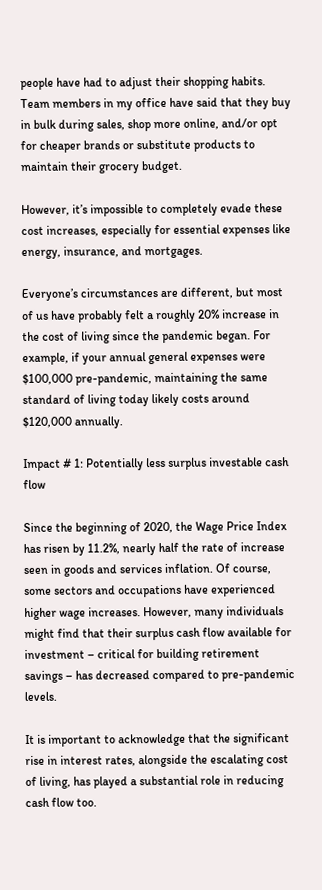people have had to adjust their shopping habits. Team members in my office have said that they buy in bulk during sales, shop more online, and/or opt for cheaper brands or substitute products to maintain their grocery budget.

However, it’s impossible to completely evade these cost increases, especially for essential expenses like energy, insurance, and mortgages.

Everyone’s circumstances are different, but most of us have probably felt a roughly 20% increase in the cost of living since the pandemic began. For example, if your annual general expenses were $100,000 pre-pandemic, maintaining the same standard of living today likely costs around $120,000 annually.

Impact # 1: Potentially less surplus investable cash flow

Since the beginning of 2020, the Wage Price Index has risen by 11.2%, nearly half the rate of increase seen in goods and services inflation. Of course, some sectors and occupations have experienced higher wage increases. However, many individuals might find that their surplus cash flow available for investment – critical for building retirement savings – has decreased compared to pre-pandemic levels.

It is important to acknowledge that the significant rise in interest rates, alongside the escalating cost of living, has played a substantial role in reducing cash flow too.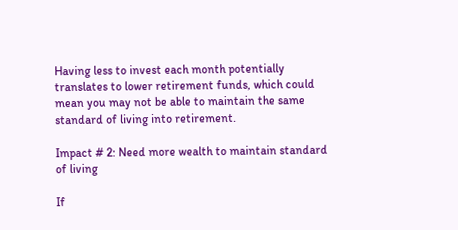Having less to invest each month potentially translates to lower retirement funds, which could mean you may not be able to maintain the same standard of living into retirement.

Impact # 2: Need more wealth to maintain standard of living

If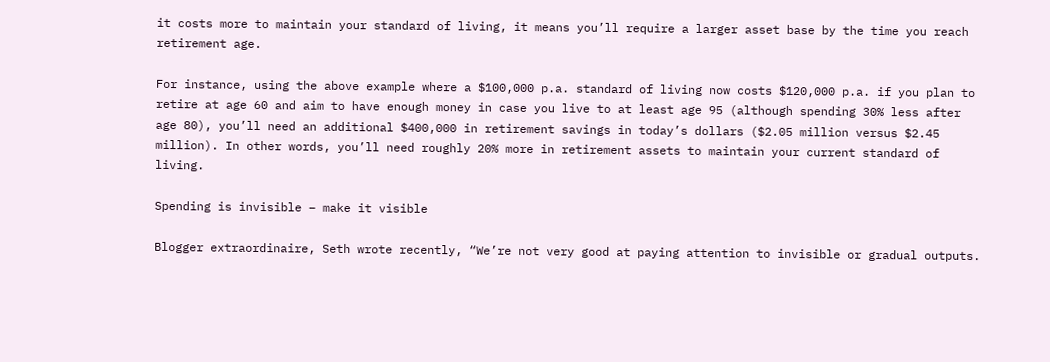it costs more to maintain your standard of living, it means you’ll require a larger asset base by the time you reach retirement age.

For instance, using the above example where a $100,000 p.a. standard of living now costs $120,000 p.a. if you plan to retire at age 60 and aim to have enough money in case you live to at least age 95 (although spending 30% less after age 80), you’ll need an additional $400,000 in retirement savings in today’s dollars ($2.05 million versus $2.45 million). In other words, you’ll need roughly 20% more in retirement assets to maintain your current standard of living.

Spending is invisible – make it visible

Blogger extraordinaire, Seth wrote recently, “We’re not very good at paying attention to invisible or gradual outputs.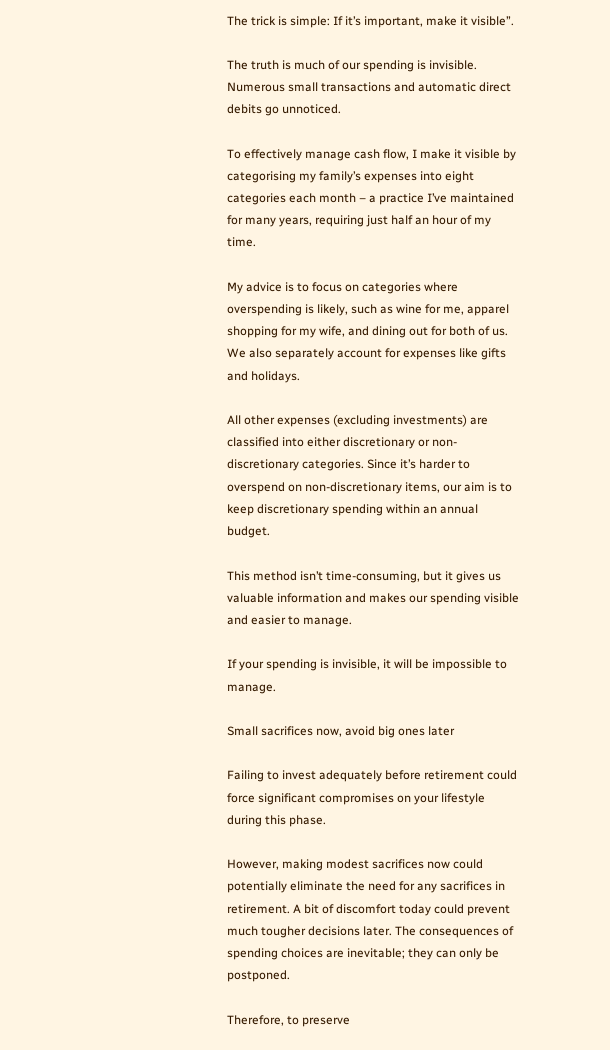The trick is simple: If it’s important, make it visible”.

The truth is much of our spending is invisible. Numerous small transactions and automatic direct debits go unnoticed.

To effectively manage cash flow, I make it visible by categorising my family’s expenses into eight categories each month – a practice I’ve maintained for many years, requiring just half an hour of my time.

My advice is to focus on categories where overspending is likely, such as wine for me, apparel shopping for my wife, and dining out for both of us. We also separately account for expenses like gifts and holidays.

All other expenses (excluding investments) are classified into either discretionary or non-discretionary categories. Since it’s harder to overspend on non-discretionary items, our aim is to keep discretionary spending within an annual budget.

This method isn’t time-consuming, but it gives us valuable information and makes our spending visible and easier to manage.

If your spending is invisible, it will be impossible to manage.

Small sacrifices now, avoid big ones later

Failing to invest adequately before retirement could force significant compromises on your lifestyle during this phase.

However, making modest sacrifices now could potentially eliminate the need for any sacrifices in retirement. A bit of discomfort today could prevent much tougher decisions later. The consequences of spending choices are inevitable; they can only be postponed.

Therefore, to preserve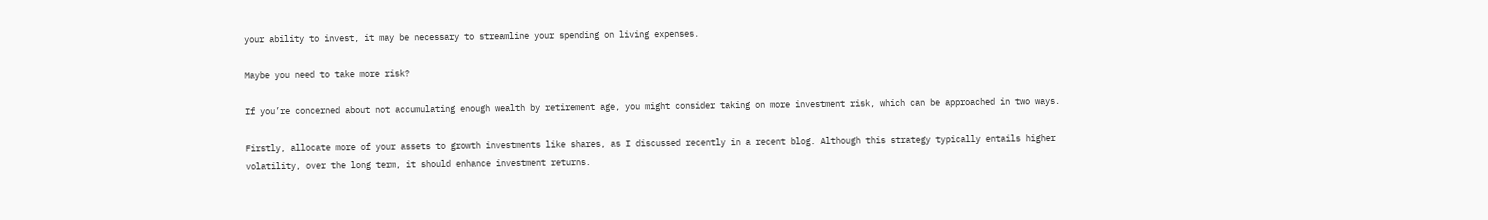your ability to invest, it may be necessary to streamline your spending on living expenses.

Maybe you need to take more risk?

If you’re concerned about not accumulating enough wealth by retirement age, you might consider taking on more investment risk, which can be approached in two ways.

Firstly, allocate more of your assets to growth investments like shares, as I discussed recently in a recent blog. Although this strategy typically entails higher volatility, over the long term, it should enhance investment returns.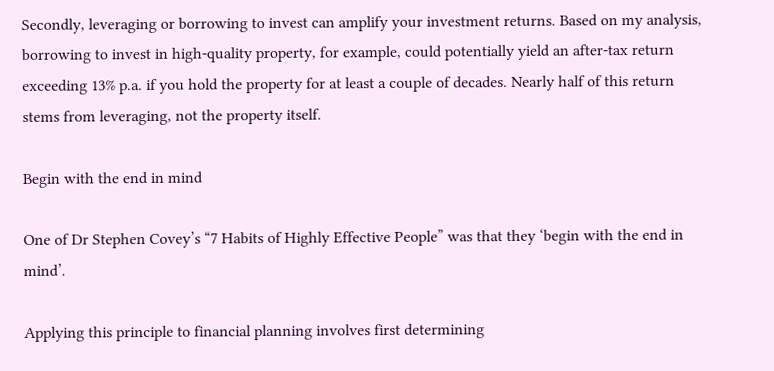Secondly, leveraging or borrowing to invest can amplify your investment returns. Based on my analysis, borrowing to invest in high-quality property, for example, could potentially yield an after-tax return exceeding 13% p.a. if you hold the property for at least a couple of decades. Nearly half of this return stems from leveraging, not the property itself.

Begin with the end in mind

One of Dr Stephen Covey’s “7 Habits of Highly Effective People” was that they ‘begin with the end in mind’.

Applying this principle to financial planning involves first determining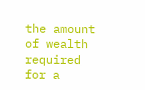the amount of wealth required for a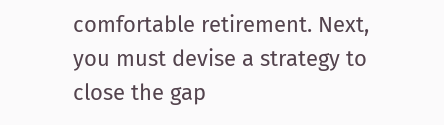comfortable retirement. Next, you must devise a strategy to close the gap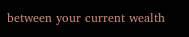between your current wealth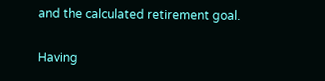and the calculated retirement goal.

Having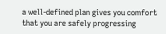a well-defined plan gives you comfort that you are safely progressing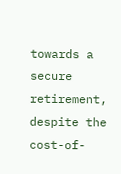towards a secure retirement, despite the cost-of-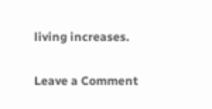living increases.

Leave a Comment